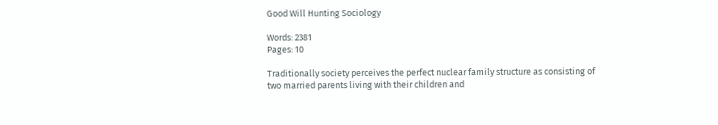Good Will Hunting Sociology

Words: 2381
Pages: 10

Traditionally society perceives the perfect nuclear family structure as consisting of two married parents living with their children and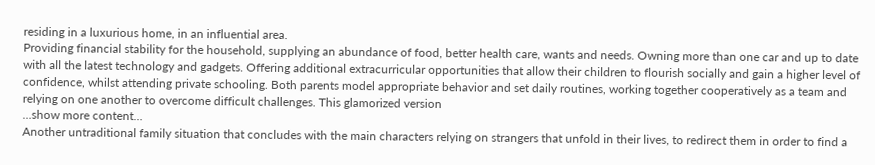residing in a luxurious home, in an influential area.
Providing financial stability for the household, supplying an abundance of food, better health care, wants and needs. Owning more than one car and up to date with all the latest technology and gadgets. Offering additional extracurricular opportunities that allow their children to flourish socially and gain a higher level of confidence, whilst attending private schooling. Both parents model appropriate behavior and set daily routines, working together cooperatively as a team and relying on one another to overcome difficult challenges. This glamorized version
…show more content…
Another untraditional family situation that concludes with the main characters relying on strangers that unfold in their lives, to redirect them in order to find a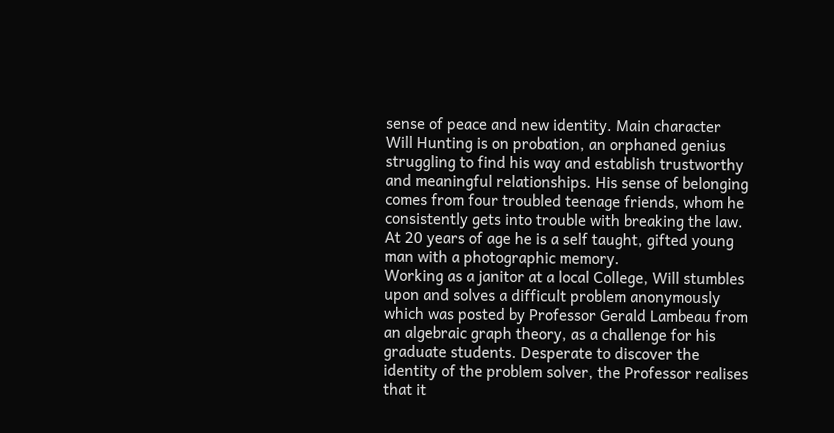sense of peace and new identity. Main character Will Hunting is on probation, an orphaned genius struggling to find his way and establish trustworthy and meaningful relationships. His sense of belonging comes from four troubled teenage friends, whom he consistently gets into trouble with breaking the law. At 20 years of age he is a self taught, gifted young man with a photographic memory.
Working as a janitor at a local College, Will stumbles upon and solves a difficult problem anonymously which was posted by Professor Gerald Lambeau from an algebraic graph theory, as a challenge for his graduate students. Desperate to discover the identity of the problem solver, the Professor realises that it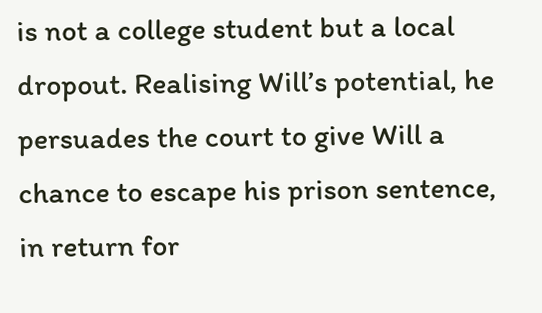is not a college student but a local dropout. Realising Will’s potential, he persuades the court to give Will a chance to escape his prison sentence, in return for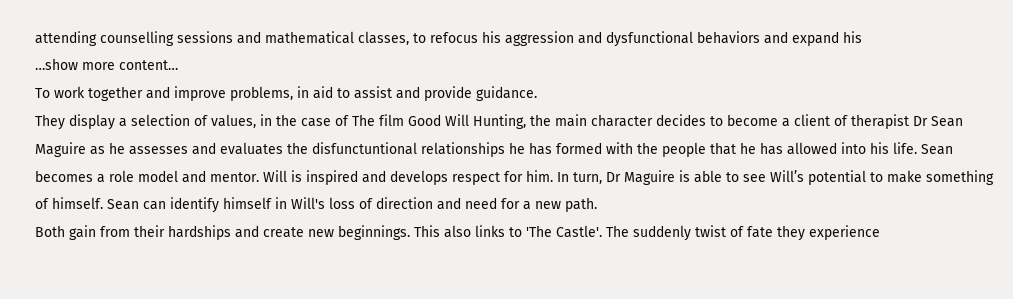attending counselling sessions and mathematical classes, to refocus his aggression and dysfunctional behaviors and expand his
…show more content…
To work together and improve problems, in aid to assist and provide guidance.
They display a selection of values, in the case of The film Good Will Hunting, the main character decides to become a client of therapist Dr Sean Maguire as he assesses and evaluates the disfunctuntional relationships he has formed with the people that he has allowed into his life. Sean becomes a role model and mentor. Will is inspired and develops respect for him. In turn, Dr Maguire is able to see Will’s potential to make something of himself. Sean can identify himself in Will's loss of direction and need for a new path.
Both gain from their hardships and create new beginnings. This also links to 'The Castle'. The suddenly twist of fate they experience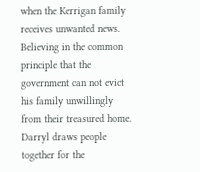when the Kerrigan family receives unwanted news. Believing in the common principle that the government can not evict his family unwillingly from their treasured home. Darryl draws people together for the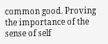common good. Proving the importance of the sense of self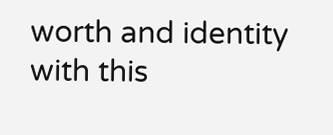worth and identity with this